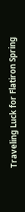Traveling Luck for Flatiron Spring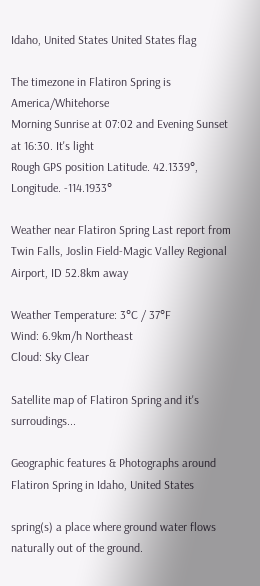Idaho, United States United States flag

The timezone in Flatiron Spring is America/Whitehorse
Morning Sunrise at 07:02 and Evening Sunset at 16:30. It's light
Rough GPS position Latitude. 42.1339°, Longitude. -114.1933°

Weather near Flatiron Spring Last report from Twin Falls, Joslin Field-Magic Valley Regional Airport, ID 52.8km away

Weather Temperature: 3°C / 37°F
Wind: 6.9km/h Northeast
Cloud: Sky Clear

Satellite map of Flatiron Spring and it's surroudings...

Geographic features & Photographs around Flatiron Spring in Idaho, United States

spring(s) a place where ground water flows naturally out of the ground.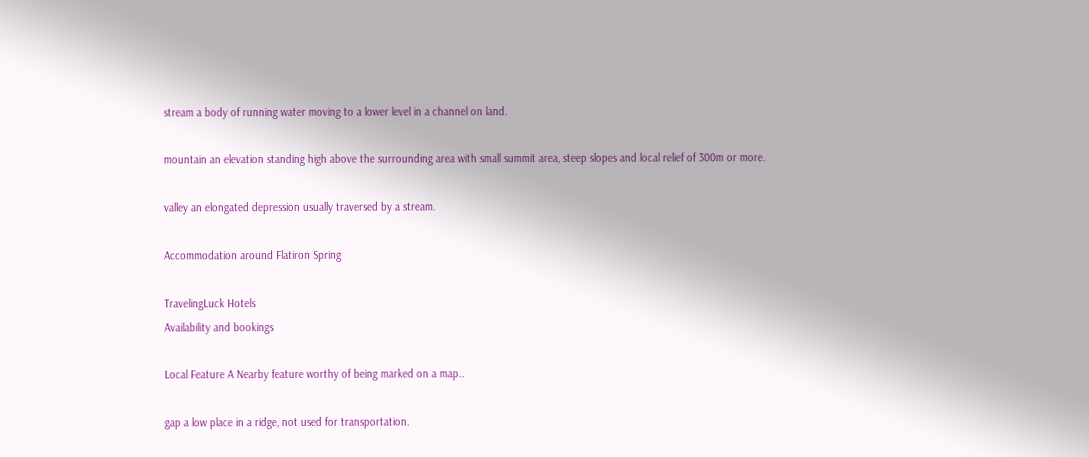stream a body of running water moving to a lower level in a channel on land.

mountain an elevation standing high above the surrounding area with small summit area, steep slopes and local relief of 300m or more.

valley an elongated depression usually traversed by a stream.

Accommodation around Flatiron Spring

TravelingLuck Hotels
Availability and bookings

Local Feature A Nearby feature worthy of being marked on a map..

gap a low place in a ridge, not used for transportation.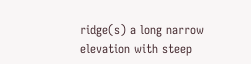ridge(s) a long narrow elevation with steep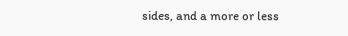sides, and a more or less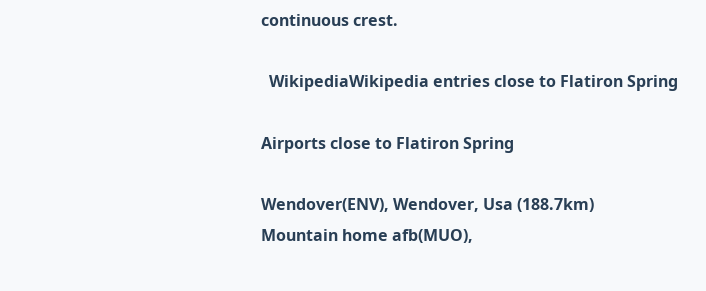continuous crest.

  WikipediaWikipedia entries close to Flatiron Spring

Airports close to Flatiron Spring

Wendover(ENV), Wendover, Usa (188.7km)
Mountain home afb(MUO),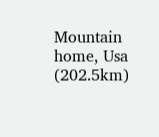Mountain home, Usa (202.5km)